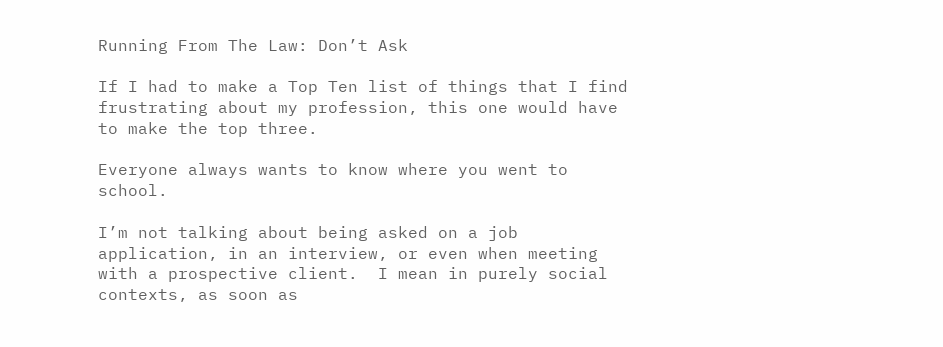Running From The Law: Don’t Ask

If I had to make a Top Ten list of things that I find frustrating about my profession, this one would have to make the top three.

Everyone always wants to know where you went to school.

I’m not talking about being asked on a job application, in an interview, or even when meeting with a prospective client.  I mean in purely social contexts, as soon as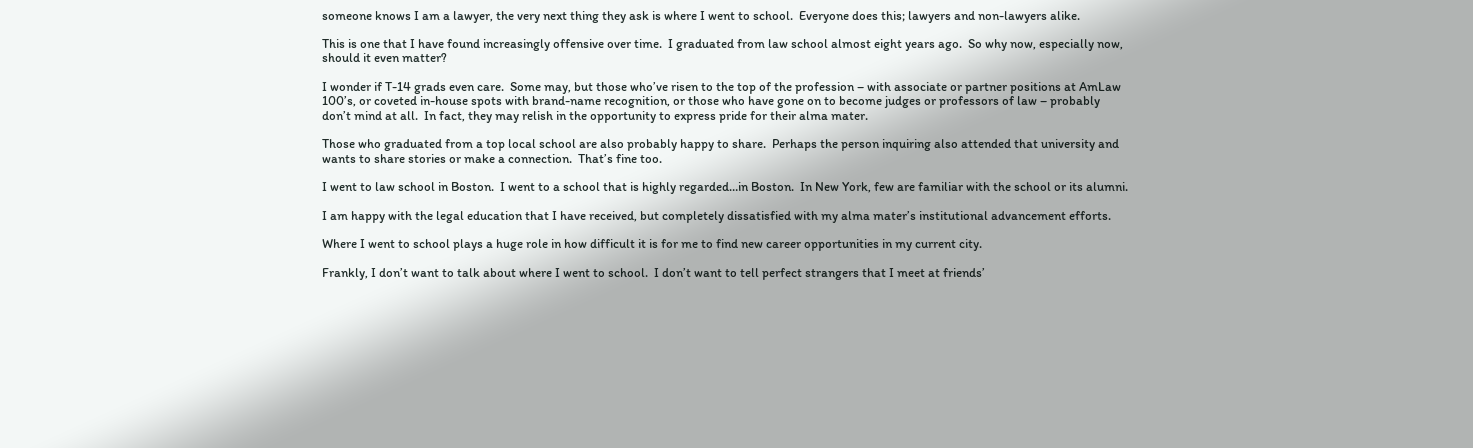someone knows I am a lawyer, the very next thing they ask is where I went to school.  Everyone does this; lawyers and non-lawyers alike.

This is one that I have found increasingly offensive over time.  I graduated from law school almost eight years ago.  So why now, especially now, should it even matter?

I wonder if T-14 grads even care.  Some may, but those who’ve risen to the top of the profession – with associate or partner positions at AmLaw 100’s, or coveted in-house spots with brand-name recognition, or those who have gone on to become judges or professors of law – probably don’t mind at all.  In fact, they may relish in the opportunity to express pride for their alma mater.

Those who graduated from a top local school are also probably happy to share.  Perhaps the person inquiring also attended that university and wants to share stories or make a connection.  That’s fine too.

I went to law school in Boston.  I went to a school that is highly regarded…in Boston.  In New York, few are familiar with the school or its alumni.

I am happy with the legal education that I have received, but completely dissatisfied with my alma mater’s institutional advancement efforts.

Where I went to school plays a huge role in how difficult it is for me to find new career opportunities in my current city.

Frankly, I don’t want to talk about where I went to school.  I don’t want to tell perfect strangers that I meet at friends’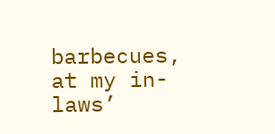barbecues, at my in-laws’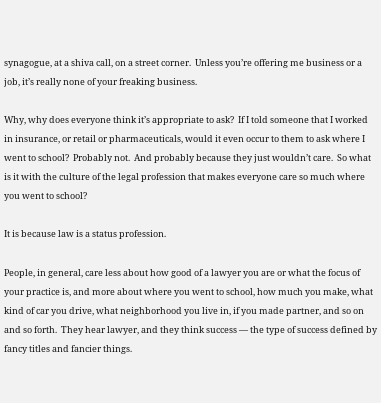synagogue, at a shiva call, on a street corner.  Unless you’re offering me business or a job, it’s really none of your freaking business.

Why, why does everyone think it’s appropriate to ask?  If I told someone that I worked in insurance, or retail or pharmaceuticals, would it even occur to them to ask where I went to school?  Probably not.  And probably because they just wouldn’t care.  So what is it with the culture of the legal profession that makes everyone care so much where you went to school?

It is because law is a status profession.

People, in general, care less about how good of a lawyer you are or what the focus of your practice is, and more about where you went to school, how much you make, what kind of car you drive, what neighborhood you live in, if you made partner, and so on and so forth.  They hear lawyer, and they think success — the type of success defined by fancy titles and fancier things.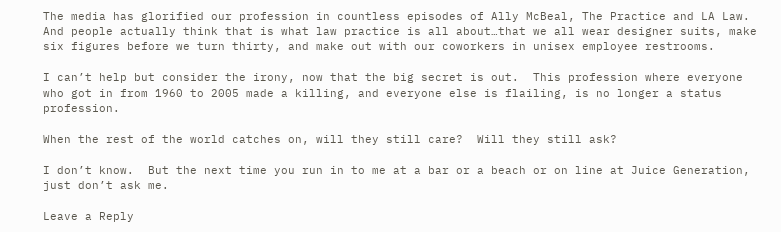The media has glorified our profession in countless episodes of Ally McBeal, The Practice and LA Law.  And people actually think that is what law practice is all about…that we all wear designer suits, make six figures before we turn thirty, and make out with our coworkers in unisex employee restrooms.

I can’t help but consider the irony, now that the big secret is out.  This profession where everyone who got in from 1960 to 2005 made a killing, and everyone else is flailing, is no longer a status profession.

When the rest of the world catches on, will they still care?  Will they still ask?

I don’t know.  But the next time you run in to me at a bar or a beach or on line at Juice Generation, just don’t ask me.

Leave a Reply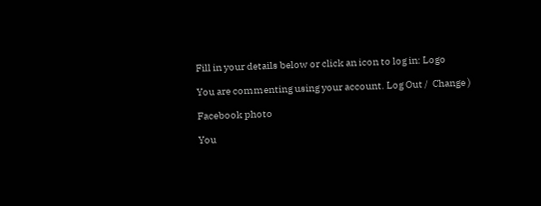Fill in your details below or click an icon to log in: Logo

You are commenting using your account. Log Out /  Change )

Facebook photo

You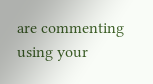are commenting using your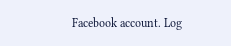Facebook account. Log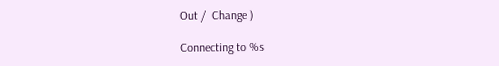Out /  Change )

Connecting to %s